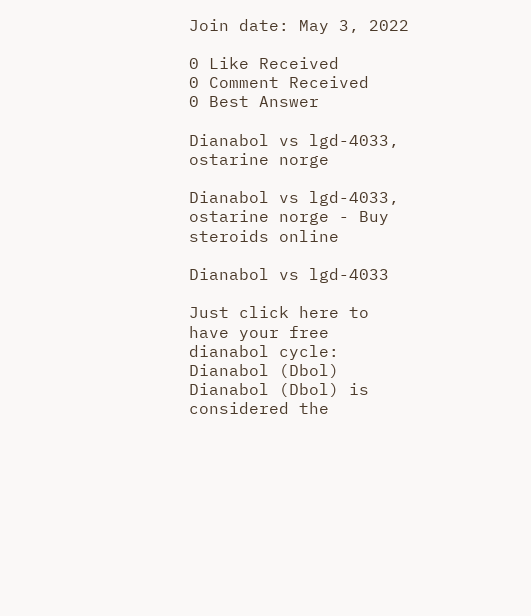Join date: May 3, 2022

0 Like Received
0 Comment Received
0 Best Answer

Dianabol vs lgd-4033, ostarine norge

Dianabol vs lgd-4033, ostarine norge - Buy steroids online

Dianabol vs lgd-4033

Just click here to have your free dianabol cycle: Dianabol (Dbol) Dianabol (Dbol) is considered the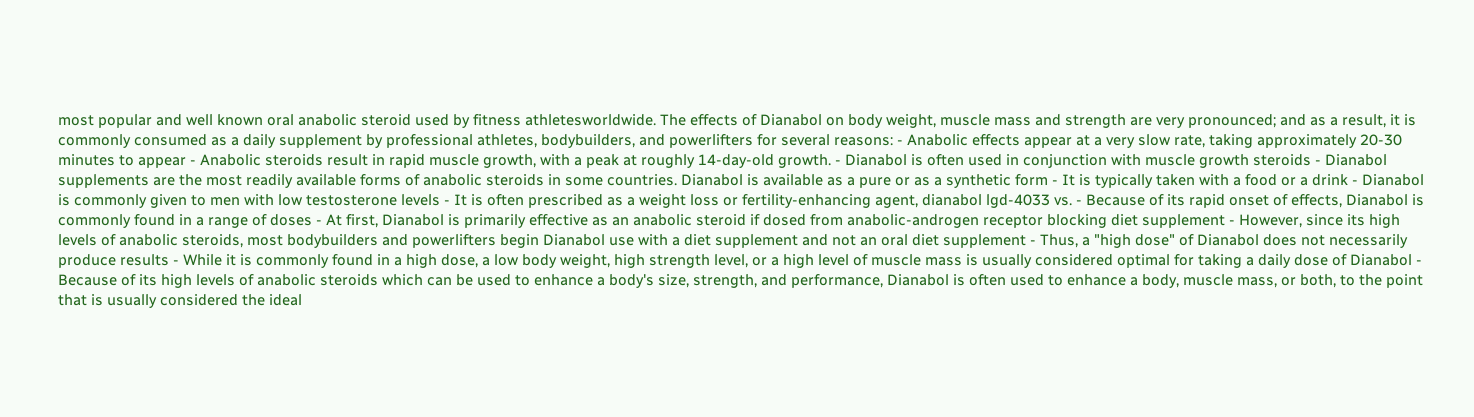most popular and well known oral anabolic steroid used by fitness athletesworldwide. The effects of Dianabol on body weight, muscle mass and strength are very pronounced; and as a result, it is commonly consumed as a daily supplement by professional athletes, bodybuilders, and powerlifters for several reasons: - Anabolic effects appear at a very slow rate, taking approximately 20-30 minutes to appear - Anabolic steroids result in rapid muscle growth, with a peak at roughly 14-day-old growth. - Dianabol is often used in conjunction with muscle growth steroids - Dianabol supplements are the most readily available forms of anabolic steroids in some countries. Dianabol is available as a pure or as a synthetic form - It is typically taken with a food or a drink - Dianabol is commonly given to men with low testosterone levels - It is often prescribed as a weight loss or fertility-enhancing agent, dianabol lgd-4033 vs. - Because of its rapid onset of effects, Dianabol is commonly found in a range of doses - At first, Dianabol is primarily effective as an anabolic steroid if dosed from anabolic-androgen receptor blocking diet supplement - However, since its high levels of anabolic steroids, most bodybuilders and powerlifters begin Dianabol use with a diet supplement and not an oral diet supplement - Thus, a "high dose" of Dianabol does not necessarily produce results - While it is commonly found in a high dose, a low body weight, high strength level, or a high level of muscle mass is usually considered optimal for taking a daily dose of Dianabol - Because of its high levels of anabolic steroids which can be used to enhance a body's size, strength, and performance, Dianabol is often used to enhance a body, muscle mass, or both, to the point that is usually considered the ideal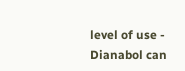level of use - Dianabol can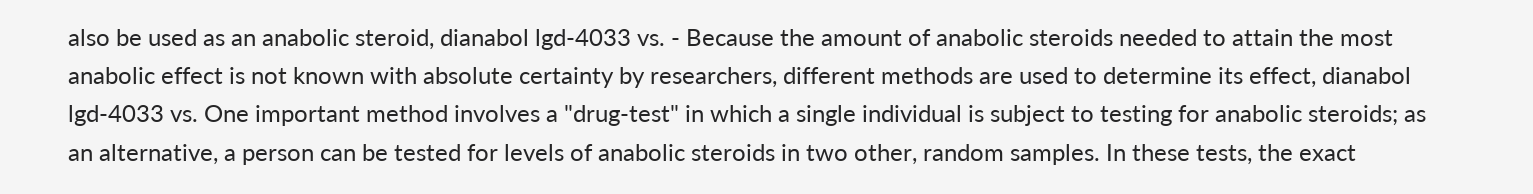also be used as an anabolic steroid, dianabol lgd-4033 vs. - Because the amount of anabolic steroids needed to attain the most anabolic effect is not known with absolute certainty by researchers, different methods are used to determine its effect, dianabol lgd-4033 vs. One important method involves a "drug-test" in which a single individual is subject to testing for anabolic steroids; as an alternative, a person can be tested for levels of anabolic steroids in two other, random samples. In these tests, the exact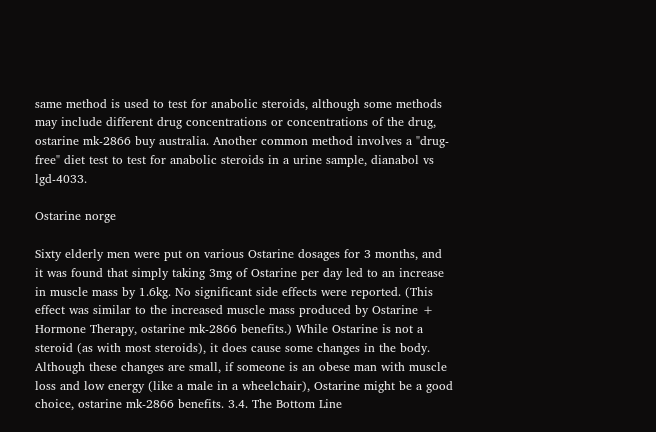same method is used to test for anabolic steroids, although some methods may include different drug concentrations or concentrations of the drug, ostarine mk-2866 buy australia. Another common method involves a "drug-free" diet test to test for anabolic steroids in a urine sample, dianabol vs lgd-4033.

Ostarine norge

Sixty elderly men were put on various Ostarine dosages for 3 months, and it was found that simply taking 3mg of Ostarine per day led to an increase in muscle mass by 1.6kg. No significant side effects were reported. (This effect was similar to the increased muscle mass produced by Ostarine + Hormone Therapy, ostarine mk-2866 benefits.) While Ostarine is not a steroid (as with most steroids), it does cause some changes in the body. Although these changes are small, if someone is an obese man with muscle loss and low energy (like a male in a wheelchair), Ostarine might be a good choice, ostarine mk-2866 benefits. 3.4. The Bottom Line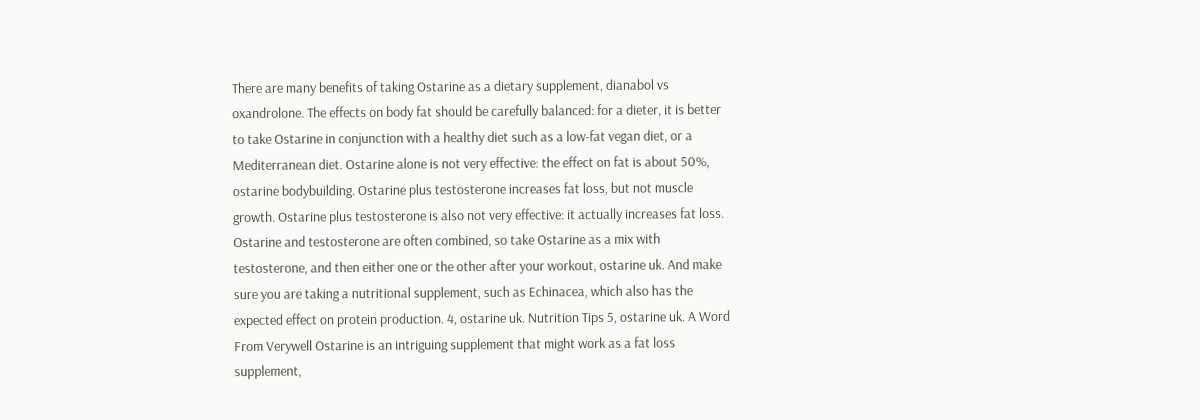There are many benefits of taking Ostarine as a dietary supplement, dianabol vs oxandrolone. The effects on body fat should be carefully balanced: for a dieter, it is better to take Ostarine in conjunction with a healthy diet such as a low-fat vegan diet, or a Mediterranean diet. Ostarine alone is not very effective: the effect on fat is about 50%, ostarine bodybuilding. Ostarine plus testosterone increases fat loss, but not muscle growth. Ostarine plus testosterone is also not very effective: it actually increases fat loss. Ostarine and testosterone are often combined, so take Ostarine as a mix with testosterone, and then either one or the other after your workout, ostarine uk. And make sure you are taking a nutritional supplement, such as Echinacea, which also has the expected effect on protein production. 4, ostarine uk. Nutrition Tips 5, ostarine uk. A Word From Verywell Ostarine is an intriguing supplement that might work as a fat loss supplement,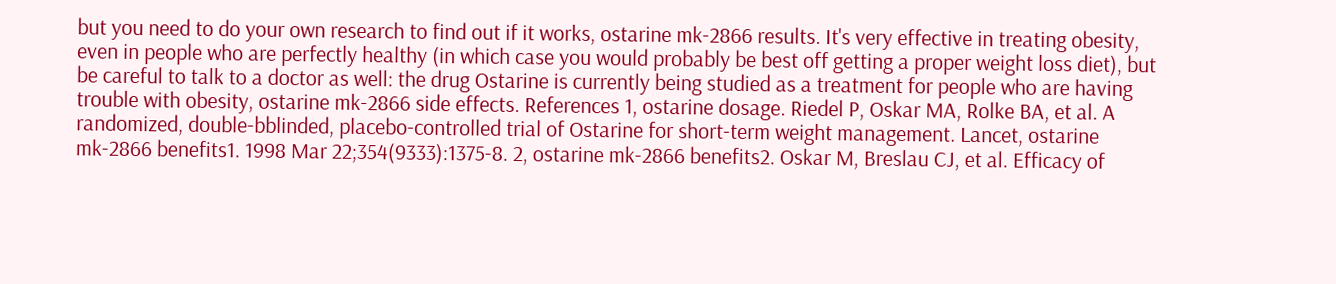but you need to do your own research to find out if it works, ostarine mk-2866 results. It's very effective in treating obesity, even in people who are perfectly healthy (in which case you would probably be best off getting a proper weight loss diet), but be careful to talk to a doctor as well: the drug Ostarine is currently being studied as a treatment for people who are having trouble with obesity, ostarine mk-2866 side effects. References 1, ostarine dosage. Riedel P, Oskar MA, Rolke BA, et al. A randomized, double-bblinded, placebo-controlled trial of Ostarine for short-term weight management. Lancet, ostarine mk-2866 benefits1. 1998 Mar 22;354(9333):1375-8. 2, ostarine mk-2866 benefits2. Oskar M, Breslau CJ, et al. Efficacy of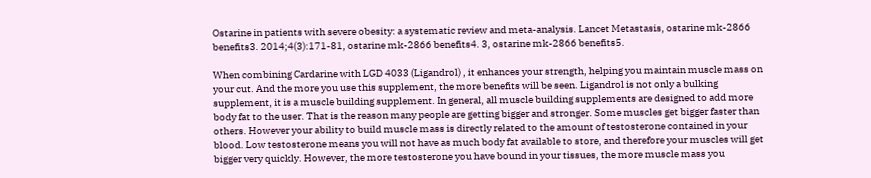Ostarine in patients with severe obesity: a systematic review and meta-analysis. Lancet Metastasis, ostarine mk-2866 benefits3. 2014;4(3):171-81, ostarine mk-2866 benefits4. 3, ostarine mk-2866 benefits5.

When combining Cardarine with LGD 4033 (Ligandrol) , it enhances your strength, helping you maintain muscle mass on your cut. And the more you use this supplement, the more benefits will be seen. Ligandrol is not only a bulking supplement, it is a muscle building supplement. In general, all muscle building supplements are designed to add more body fat to the user. That is the reason many people are getting bigger and stronger. Some muscles get bigger faster than others. However your ability to build muscle mass is directly related to the amount of testosterone contained in your blood. Low testosterone means you will not have as much body fat available to store, and therefore your muscles will get bigger very quickly. However, the more testosterone you have bound in your tissues, the more muscle mass you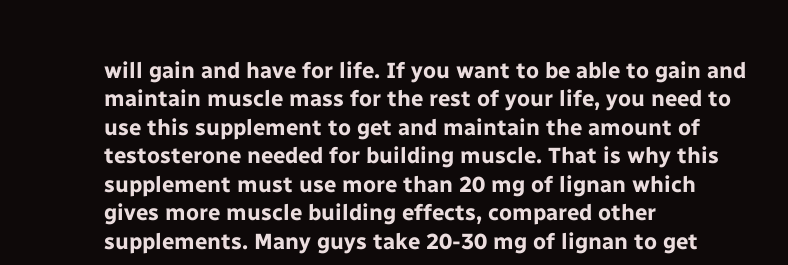will gain and have for life. If you want to be able to gain and maintain muscle mass for the rest of your life, you need to use this supplement to get and maintain the amount of testosterone needed for building muscle. That is why this supplement must use more than 20 mg of lignan which gives more muscle building effects, compared other supplements. Many guys take 20-30 mg of lignan to get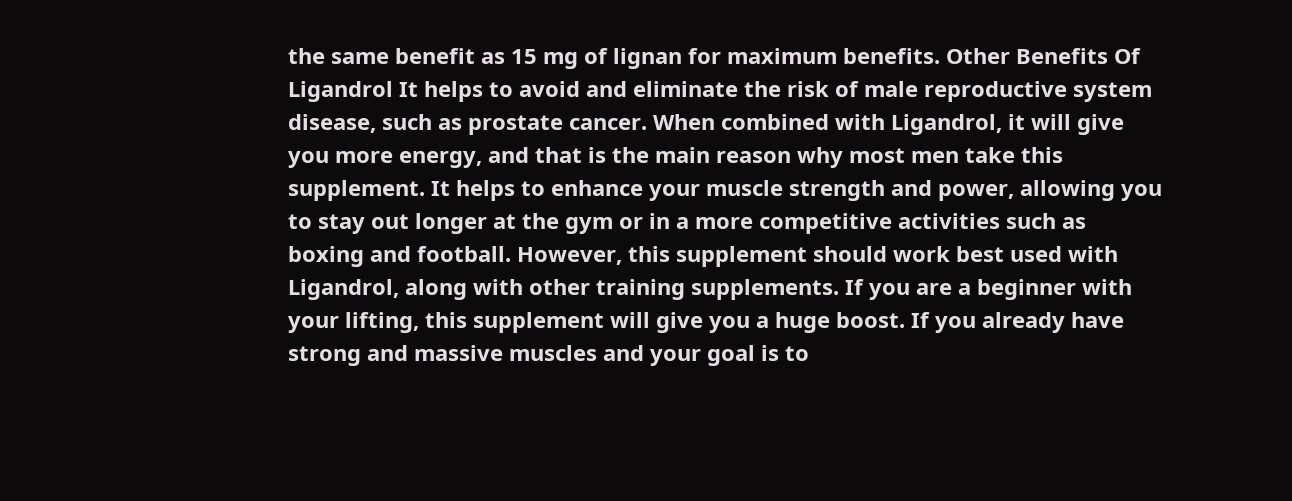the same benefit as 15 mg of lignan for maximum benefits. Other Benefits Of Ligandrol It helps to avoid and eliminate the risk of male reproductive system disease, such as prostate cancer. When combined with Ligandrol, it will give you more energy, and that is the main reason why most men take this supplement. It helps to enhance your muscle strength and power, allowing you to stay out longer at the gym or in a more competitive activities such as boxing and football. However, this supplement should work best used with Ligandrol, along with other training supplements. If you are a beginner with your lifting, this supplement will give you a huge boost. If you already have strong and massive muscles and your goal is to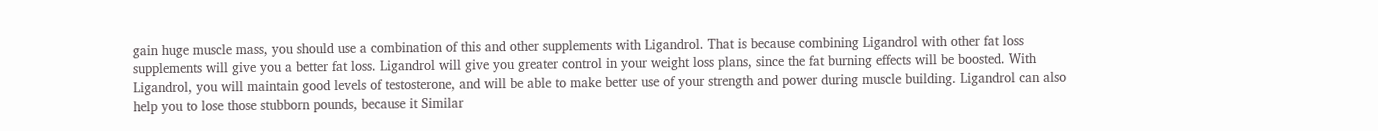gain huge muscle mass, you should use a combination of this and other supplements with Ligandrol. That is because combining Ligandrol with other fat loss supplements will give you a better fat loss. Ligandrol will give you greater control in your weight loss plans, since the fat burning effects will be boosted. With Ligandrol, you will maintain good levels of testosterone, and will be able to make better use of your strength and power during muscle building. Ligandrol can also help you to lose those stubborn pounds, because it Similar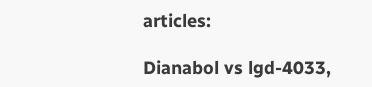articles:

Dianabol vs lgd-4033,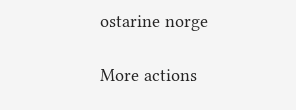ostarine norge

More actions